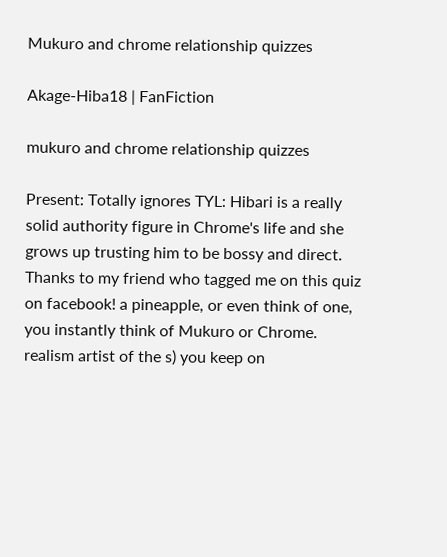Mukuro and chrome relationship quizzes

Akage-Hiba18 | FanFiction

mukuro and chrome relationship quizzes

Present: Totally ignores TYL: Hibari is a really solid authority figure in Chrome's life and she grows up trusting him to be bossy and direct. Thanks to my friend who tagged me on this quiz on facebook! a pineapple, or even think of one, you instantly think of Mukuro or Chrome. realism artist of the s) you keep on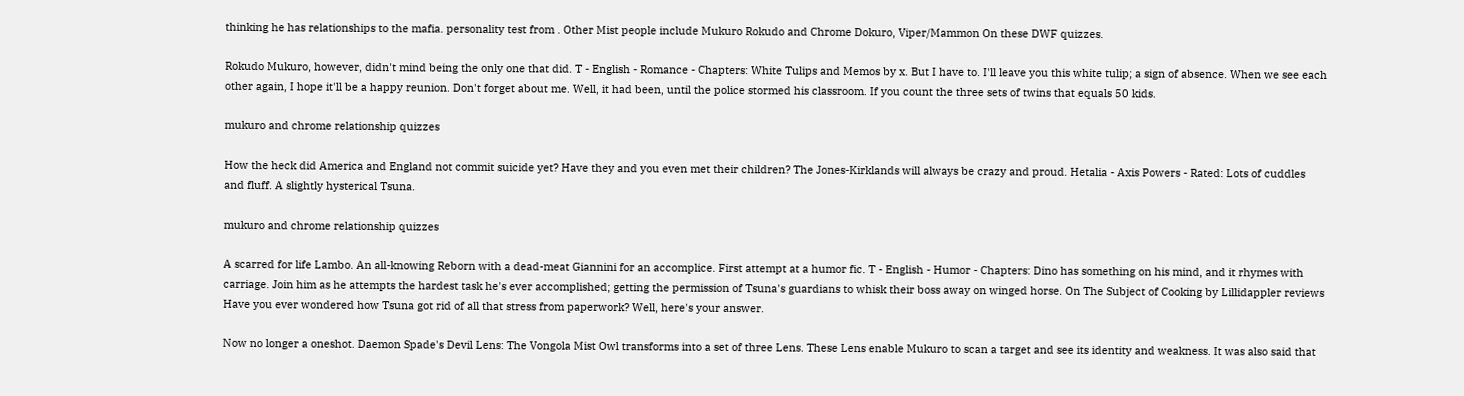thinking he has relationships to the mafia. personality test from . Other Mist people include Mukuro Rokudo and Chrome Dokuro, Viper/Mammon On these DWF quizzes.

Rokudo Mukuro, however, didn't mind being the only one that did. T - English - Romance - Chapters: White Tulips and Memos by x. But I have to. I'll leave you this white tulip; a sign of absence. When we see each other again, I hope it'll be a happy reunion. Don't forget about me. Well, it had been, until the police stormed his classroom. If you count the three sets of twins that equals 50 kids.

mukuro and chrome relationship quizzes

How the heck did America and England not commit suicide yet? Have they and you even met their children? The Jones-Kirklands will always be crazy and proud. Hetalia - Axis Powers - Rated: Lots of cuddles and fluff. A slightly hysterical Tsuna.

mukuro and chrome relationship quizzes

A scarred for life Lambo. An all-knowing Reborn with a dead-meat Giannini for an accomplice. First attempt at a humor fic. T - English - Humor - Chapters: Dino has something on his mind, and it rhymes with carriage. Join him as he attempts the hardest task he's ever accomplished; getting the permission of Tsuna's guardians to whisk their boss away on winged horse. On The Subject of Cooking by Lillidappler reviews Have you ever wondered how Tsuna got rid of all that stress from paperwork? Well, here's your answer.

Now no longer a oneshot. Daemon Spade's Devil Lens: The Vongola Mist Owl transforms into a set of three Lens. These Lens enable Mukuro to scan a target and see its identity and weakness. It was also said that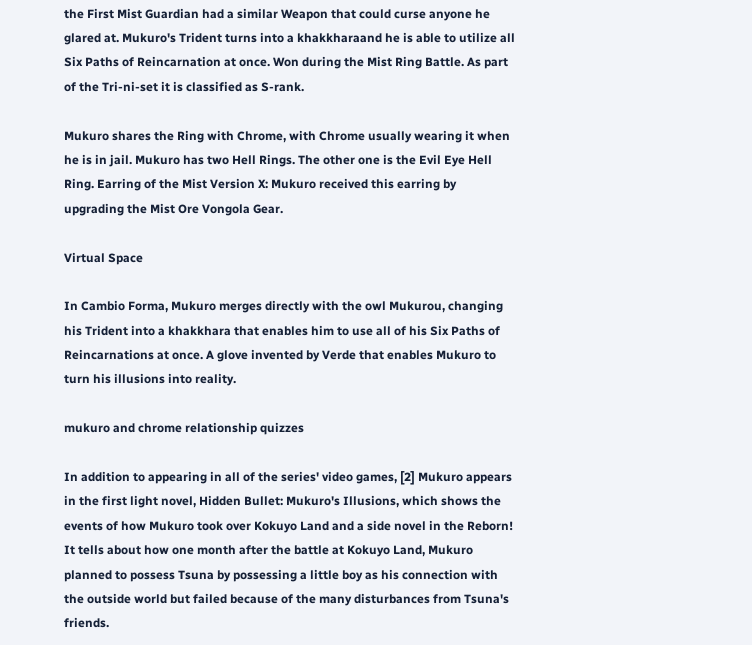the First Mist Guardian had a similar Weapon that could curse anyone he glared at. Mukuro's Trident turns into a khakkharaand he is able to utilize all Six Paths of Reincarnation at once. Won during the Mist Ring Battle. As part of the Tri-ni-set it is classified as S-rank.

Mukuro shares the Ring with Chrome, with Chrome usually wearing it when he is in jail. Mukuro has two Hell Rings. The other one is the Evil Eye Hell Ring. Earring of the Mist Version X: Mukuro received this earring by upgrading the Mist Ore Vongola Gear.

Virtual Space

In Cambio Forma, Mukuro merges directly with the owl Mukurou, changing his Trident into a khakkhara that enables him to use all of his Six Paths of Reincarnations at once. A glove invented by Verde that enables Mukuro to turn his illusions into reality.

mukuro and chrome relationship quizzes

In addition to appearing in all of the series' video games, [2] Mukuro appears in the first light novel, Hidden Bullet: Mukuro's Illusions, which shows the events of how Mukuro took over Kokuyo Land and a side novel in the Reborn! It tells about how one month after the battle at Kokuyo Land, Mukuro planned to possess Tsuna by possessing a little boy as his connection with the outside world but failed because of the many disturbances from Tsuna's friends.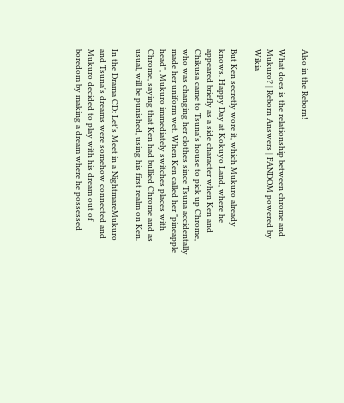Also in the Reborn!

What does is the relationship between chrome and Mukuro? | Reborn Answers | FANDOM powered by Wikia

But Ken secretly wore it, which Mukuro already knows. Happy Day at Kokuyo Land, where he appeared briefly as a side character when Ken and Chikusa came to Tsuna's house to pick up Chrome, who was changing her clothes since Tsuna accidentally made her uniform wet. When Ken called her "pineapple head", Mukuro immediately switches places with Chrome, saying that Ken had bullied Chrome and as usual, will be punished, using his first realm on Ken.

In the Drama CD: Let's Meet in a NightmareMukuro and Tsuna's dreams were somehow connected and Mukuro decided to play with his dream out of boredom by making a dream where he possessed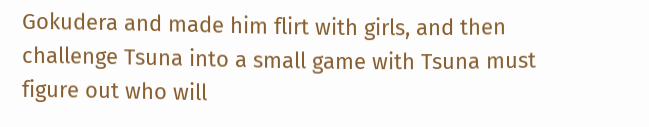Gokudera and made him flirt with girls, and then challenge Tsuna into a small game with Tsuna must figure out who will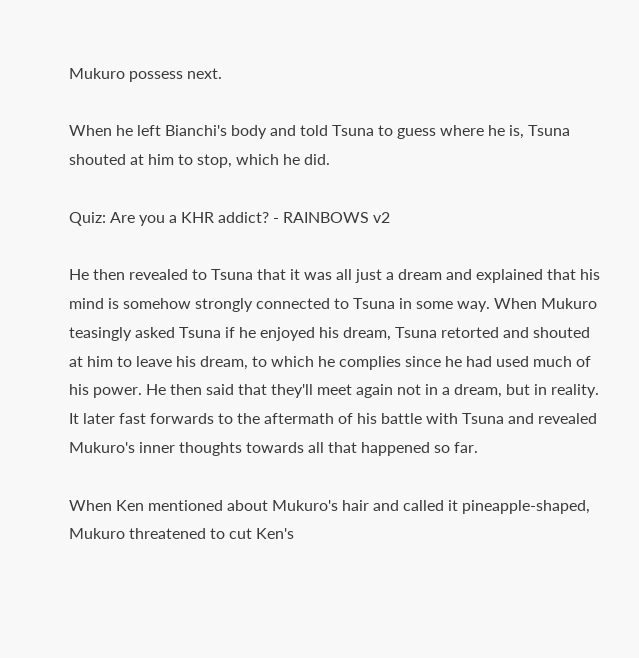Mukuro possess next.

When he left Bianchi's body and told Tsuna to guess where he is, Tsuna shouted at him to stop, which he did.

Quiz: Are you a KHR addict? - RAINBOWS v2

He then revealed to Tsuna that it was all just a dream and explained that his mind is somehow strongly connected to Tsuna in some way. When Mukuro teasingly asked Tsuna if he enjoyed his dream, Tsuna retorted and shouted at him to leave his dream, to which he complies since he had used much of his power. He then said that they'll meet again not in a dream, but in reality. It later fast forwards to the aftermath of his battle with Tsuna and revealed Mukuro's inner thoughts towards all that happened so far.

When Ken mentioned about Mukuro's hair and called it pineapple-shaped, Mukuro threatened to cut Ken's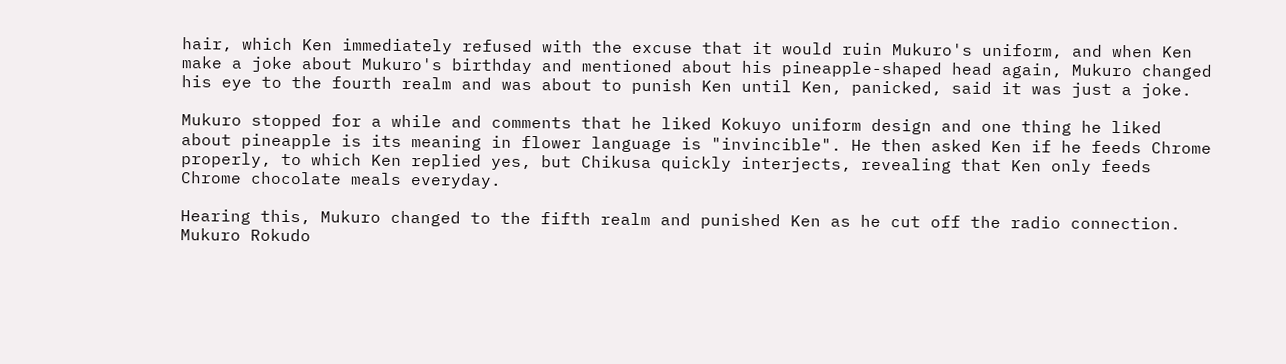hair, which Ken immediately refused with the excuse that it would ruin Mukuro's uniform, and when Ken make a joke about Mukuro's birthday and mentioned about his pineapple-shaped head again, Mukuro changed his eye to the fourth realm and was about to punish Ken until Ken, panicked, said it was just a joke.

Mukuro stopped for a while and comments that he liked Kokuyo uniform design and one thing he liked about pineapple is its meaning in flower language is "invincible". He then asked Ken if he feeds Chrome properly, to which Ken replied yes, but Chikusa quickly interjects, revealing that Ken only feeds Chrome chocolate meals everyday.

Hearing this, Mukuro changed to the fifth realm and punished Ken as he cut off the radio connection. Mukuro Rokudo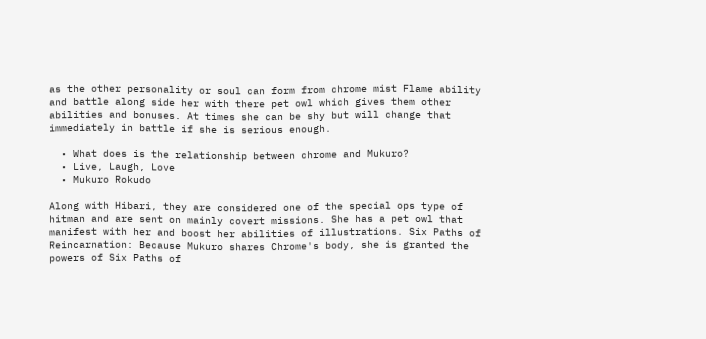as the other personality or soul can form from chrome mist Flame ability and battle along side her with there pet owl which gives them other abilities and bonuses. At times she can be shy but will change that immediately in battle if she is serious enough.

  • What does is the relationship between chrome and Mukuro?
  • Live, Laugh, Love
  • Mukuro Rokudo

Along with Hibari, they are considered one of the special ops type of hitman and are sent on mainly covert missions. She has a pet owl that manifest with her and boost her abilities of illustrations. Six Paths of Reincarnation: Because Mukuro shares Chrome's body, she is granted the powers of Six Paths of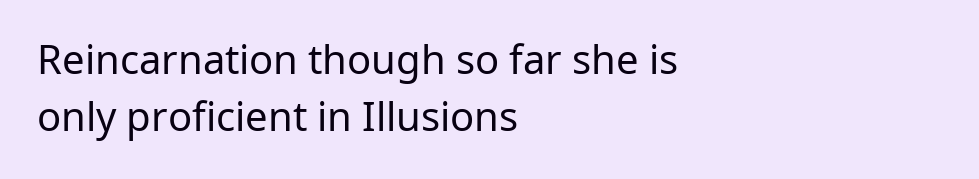Reincarnation though so far she is only proficient in Illusions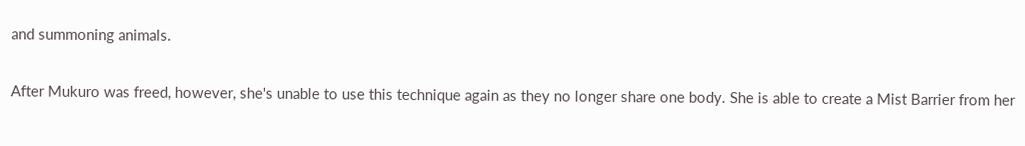and summoning animals.

After Mukuro was freed, however, she's unable to use this technique again as they no longer share one body. She is able to create a Mist Barrier from her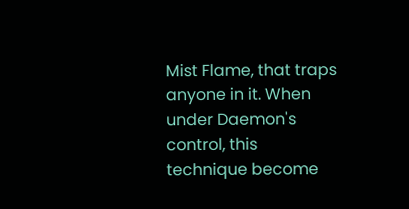Mist Flame, that traps anyone in it. When under Daemon's control, this technique become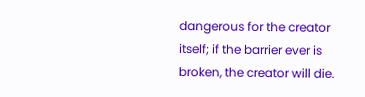dangerous for the creator itself; if the barrier ever is broken, the creator will die.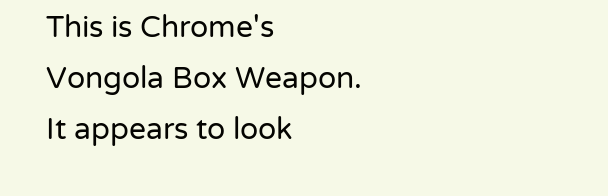This is Chrome's Vongola Box Weapon. It appears to look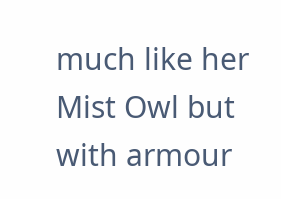much like her Mist Owl but with armour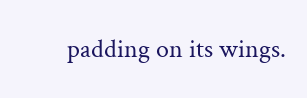padding on its wings.